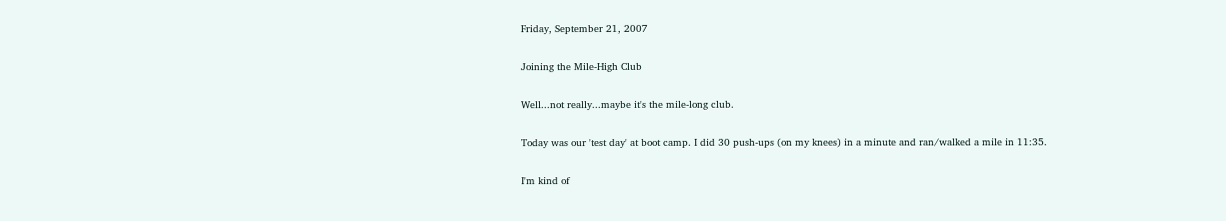Friday, September 21, 2007

Joining the Mile-High Club

Well...not really...maybe it's the mile-long club.

Today was our 'test day' at boot camp. I did 30 push-ups (on my knees) in a minute and ran/walked a mile in 11:35.

I'm kind of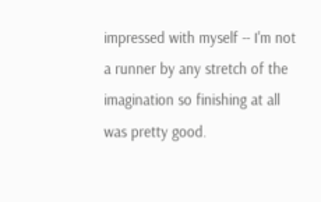impressed with myself -- I'm not a runner by any stretch of the imagination so finishing at all was pretty good.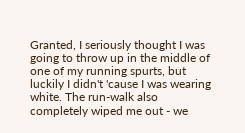Granted, I seriously thought I was going to throw up in the middle of one of my running spurts, but luckily I didn't 'cause I was wearing white. The run-walk also completely wiped me out - we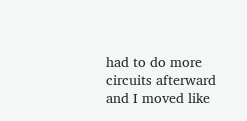had to do more circuits afterward and I moved like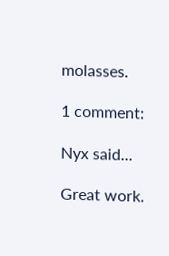molasses.

1 comment:

Nyx said...

Great work.